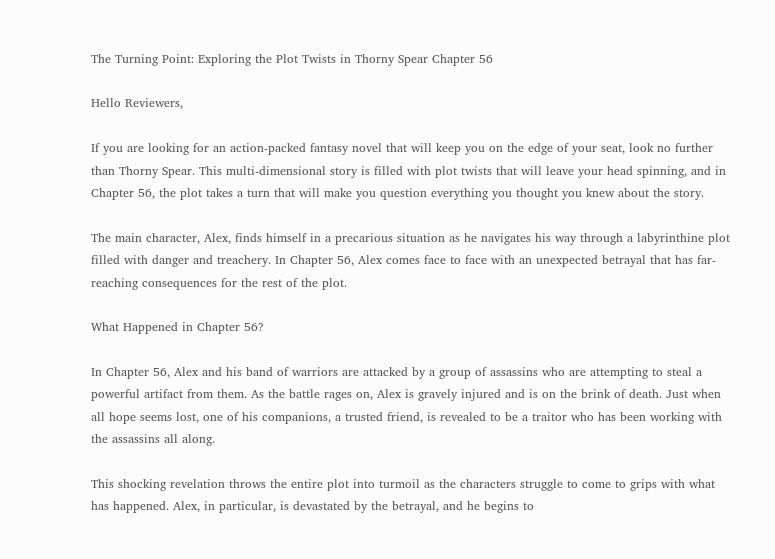The Turning Point: Exploring the Plot Twists in Thorny Spear Chapter 56

Hello Reviewers,

If you are looking for an action-packed fantasy novel that will keep you on the edge of your seat, look no further than Thorny Spear. This multi-dimensional story is filled with plot twists that will leave your head spinning, and in Chapter 56, the plot takes a turn that will make you question everything you thought you knew about the story.

The main character, Alex, finds himself in a precarious situation as he navigates his way through a labyrinthine plot filled with danger and treachery. In Chapter 56, Alex comes face to face with an unexpected betrayal that has far-reaching consequences for the rest of the plot.

What Happened in Chapter 56?

In Chapter 56, Alex and his band of warriors are attacked by a group of assassins who are attempting to steal a powerful artifact from them. As the battle rages on, Alex is gravely injured and is on the brink of death. Just when all hope seems lost, one of his companions, a trusted friend, is revealed to be a traitor who has been working with the assassins all along.

This shocking revelation throws the entire plot into turmoil as the characters struggle to come to grips with what has happened. Alex, in particular, is devastated by the betrayal, and he begins to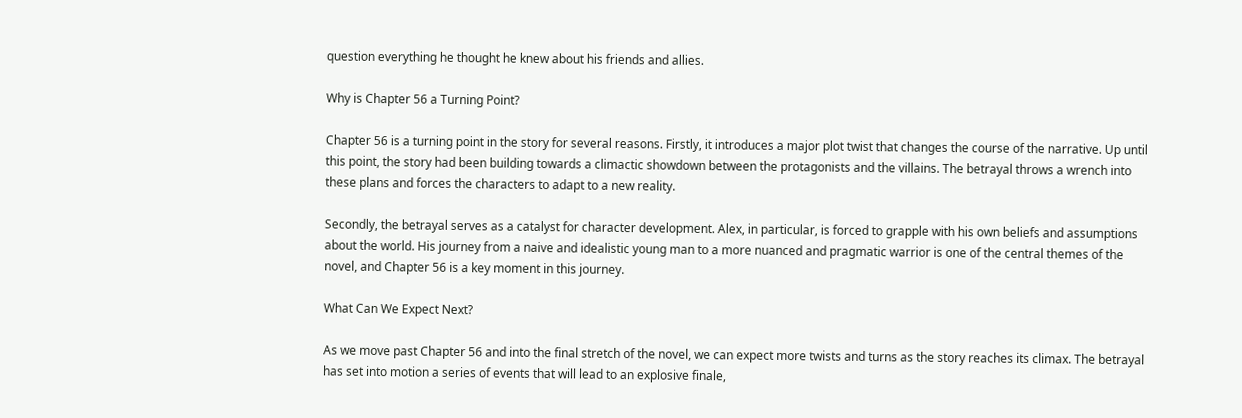question everything he thought he knew about his friends and allies.

Why is Chapter 56 a Turning Point?

Chapter 56 is a turning point in the story for several reasons. Firstly, it introduces a major plot twist that changes the course of the narrative. Up until this point, the story had been building towards a climactic showdown between the protagonists and the villains. The betrayal throws a wrench into these plans and forces the characters to adapt to a new reality.

Secondly, the betrayal serves as a catalyst for character development. Alex, in particular, is forced to grapple with his own beliefs and assumptions about the world. His journey from a naive and idealistic young man to a more nuanced and pragmatic warrior is one of the central themes of the novel, and Chapter 56 is a key moment in this journey.

What Can We Expect Next?

As we move past Chapter 56 and into the final stretch of the novel, we can expect more twists and turns as the story reaches its climax. The betrayal has set into motion a series of events that will lead to an explosive finale,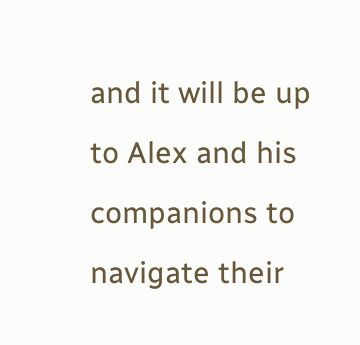and it will be up to Alex and his companions to navigate their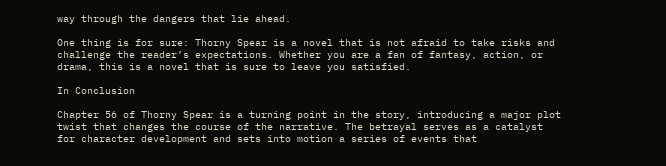way through the dangers that lie ahead.

One thing is for sure: Thorny Spear is a novel that is not afraid to take risks and challenge the reader’s expectations. Whether you are a fan of fantasy, action, or drama, this is a novel that is sure to leave you satisfied.

In Conclusion

Chapter 56 of Thorny Spear is a turning point in the story, introducing a major plot twist that changes the course of the narrative. The betrayal serves as a catalyst for character development and sets into motion a series of events that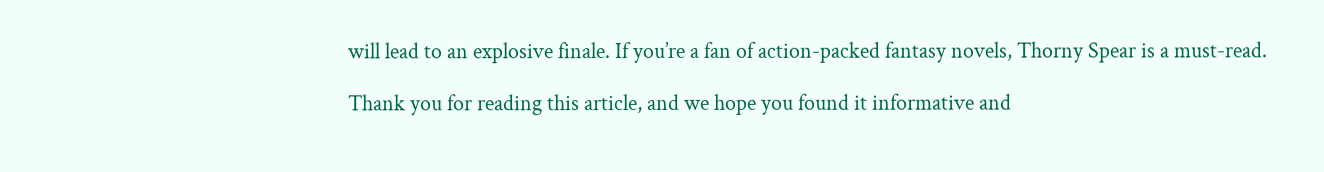will lead to an explosive finale. If you’re a fan of action-packed fantasy novels, Thorny Spear is a must-read.

Thank you for reading this article, and we hope you found it informative and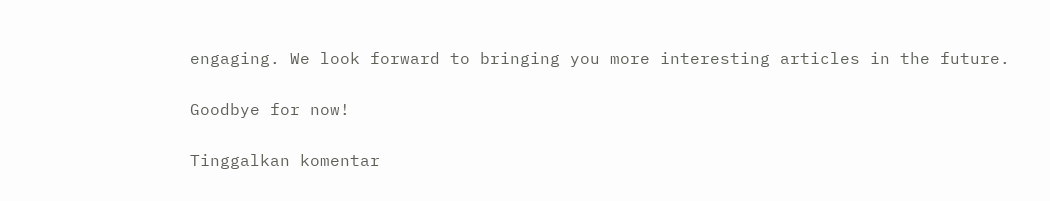engaging. We look forward to bringing you more interesting articles in the future.

Goodbye for now!

Tinggalkan komentar